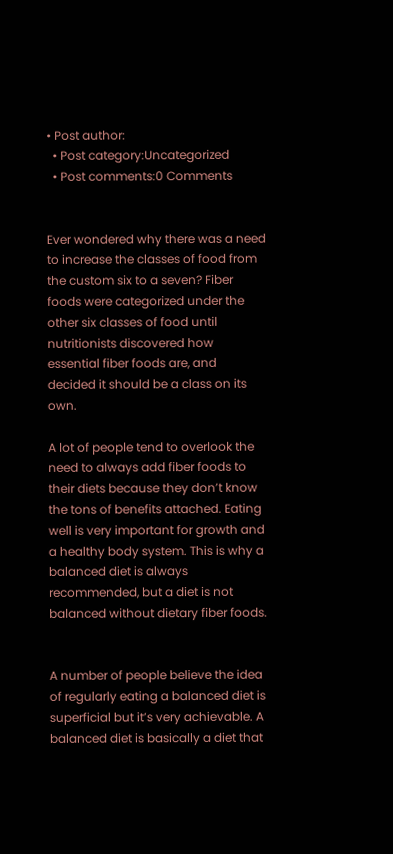• Post author:
  • Post category:Uncategorized
  • Post comments:0 Comments


Ever wondered why there was a need to increase the classes of food from the custom six to a seven? Fiber foods were categorized under the other six classes of food until nutritionists discovered how essential fiber foods are, and decided it should be a class on its own.

A lot of people tend to overlook the need to always add fiber foods to their diets because they don’t know the tons of benefits attached. Eating well is very important for growth and a healthy body system. This is why a balanced diet is always recommended, but a diet is not balanced without dietary fiber foods.


A number of people believe the idea of regularly eating a balanced diet is superficial but it’s very achievable. A balanced diet is basically a diet that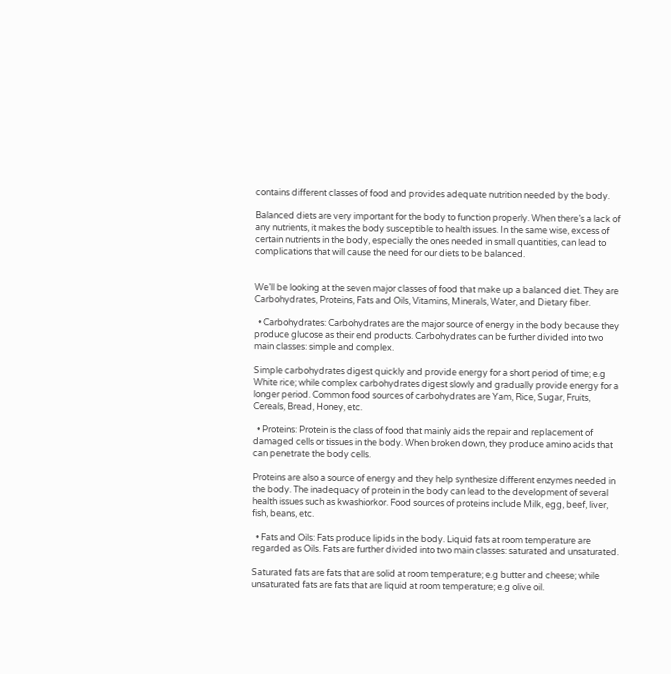contains different classes of food and provides adequate nutrition needed by the body.

Balanced diets are very important for the body to function properly. When there’s a lack of any nutrients, it makes the body susceptible to health issues. In the same wise, excess of certain nutrients in the body, especially the ones needed in small quantities, can lead to complications that will cause the need for our diets to be balanced.


We’ll be looking at the seven major classes of food that make up a balanced diet. They are Carbohydrates, Proteins, Fats and Oils, Vitamins, Minerals, Water, and Dietary fiber.

  • Carbohydrates: Carbohydrates are the major source of energy in the body because they produce glucose as their end products. Carbohydrates can be further divided into two main classes: simple and complex.

Simple carbohydrates digest quickly and provide energy for a short period of time; e.g White rice; while complex carbohydrates digest slowly and gradually provide energy for a longer period. Common food sources of carbohydrates are Yam, Rice, Sugar, Fruits, Cereals, Bread, Honey, etc.

  • Proteins: Protein is the class of food that mainly aids the repair and replacement of damaged cells or tissues in the body. When broken down, they produce amino acids that can penetrate the body cells.

Proteins are also a source of energy and they help synthesize different enzymes needed in the body. The inadequacy of protein in the body can lead to the development of several health issues such as kwashiorkor. Food sources of proteins include Milk, egg, beef, liver, fish, beans, etc.

  • Fats and Oils: Fats produce lipids in the body. Liquid fats at room temperature are regarded as Oils. Fats are further divided into two main classes: saturated and unsaturated.

Saturated fats are fats that are solid at room temperature; e.g butter and cheese; while unsaturated fats are fats that are liquid at room temperature; e.g olive oil.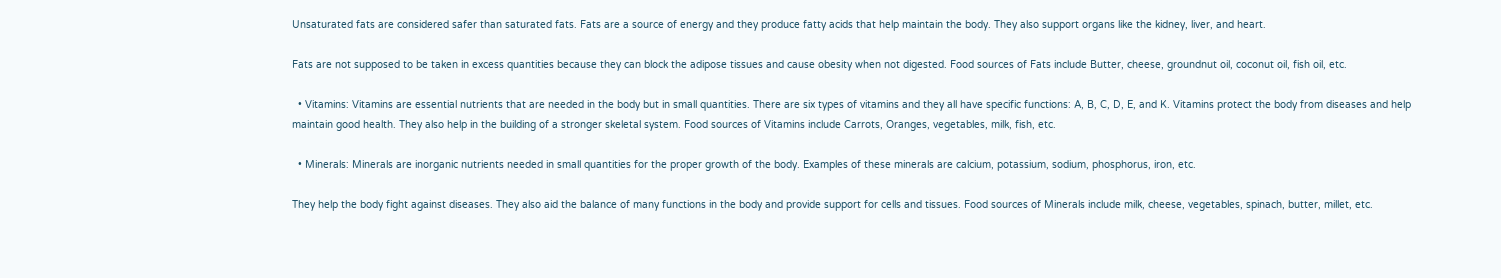Unsaturated fats are considered safer than saturated fats. Fats are a source of energy and they produce fatty acids that help maintain the body. They also support organs like the kidney, liver, and heart.

Fats are not supposed to be taken in excess quantities because they can block the adipose tissues and cause obesity when not digested. Food sources of Fats include Butter, cheese, groundnut oil, coconut oil, fish oil, etc.

  • Vitamins: Vitamins are essential nutrients that are needed in the body but in small quantities. There are six types of vitamins and they all have specific functions: A, B, C, D, E, and K. Vitamins protect the body from diseases and help maintain good health. They also help in the building of a stronger skeletal system. Food sources of Vitamins include Carrots, Oranges, vegetables, milk, fish, etc.

  • Minerals: Minerals are inorganic nutrients needed in small quantities for the proper growth of the body. Examples of these minerals are calcium, potassium, sodium, phosphorus, iron, etc.

They help the body fight against diseases. They also aid the balance of many functions in the body and provide support for cells and tissues. Food sources of Minerals include milk, cheese, vegetables, spinach, butter, millet, etc.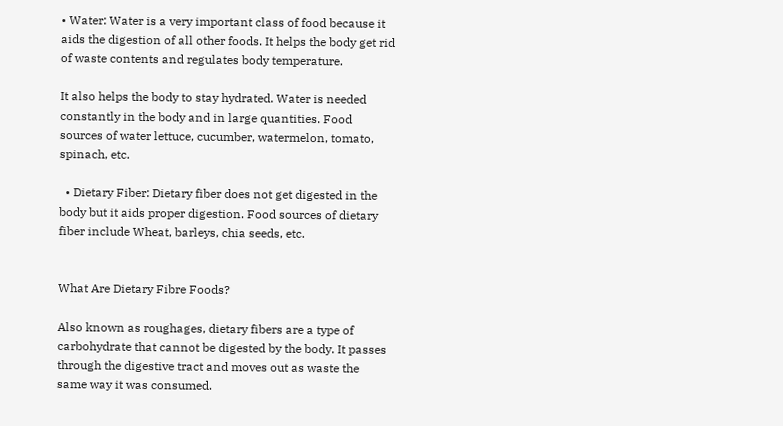• Water: Water is a very important class of food because it aids the digestion of all other foods. It helps the body get rid of waste contents and regulates body temperature.

It also helps the body to stay hydrated. Water is needed constantly in the body and in large quantities. Food sources of water lettuce, cucumber, watermelon, tomato, spinach, etc.

  • Dietary Fiber: Dietary fiber does not get digested in the body but it aids proper digestion. Food sources of dietary fiber include Wheat, barleys, chia seeds, etc.


What Are Dietary Fibre Foods?

Also known as roughages, dietary fibers are a type of carbohydrate that cannot be digested by the body. It passes through the digestive tract and moves out as waste the same way it was consumed.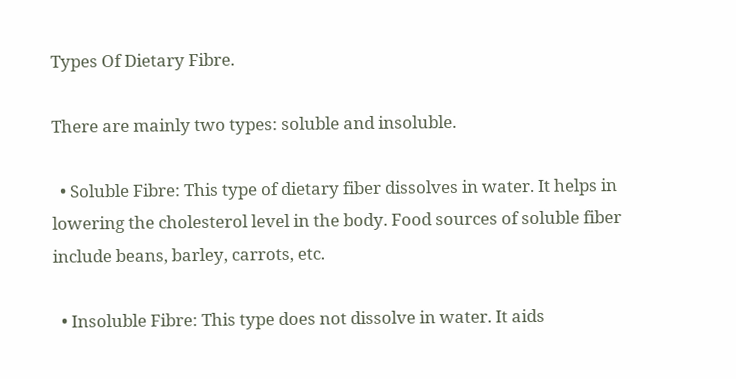Types Of Dietary Fibre.

There are mainly two types: soluble and insoluble.

  • Soluble Fibre: This type of dietary fiber dissolves in water. It helps in lowering the cholesterol level in the body. Food sources of soluble fiber include beans, barley, carrots, etc.

  • Insoluble Fibre: This type does not dissolve in water. It aids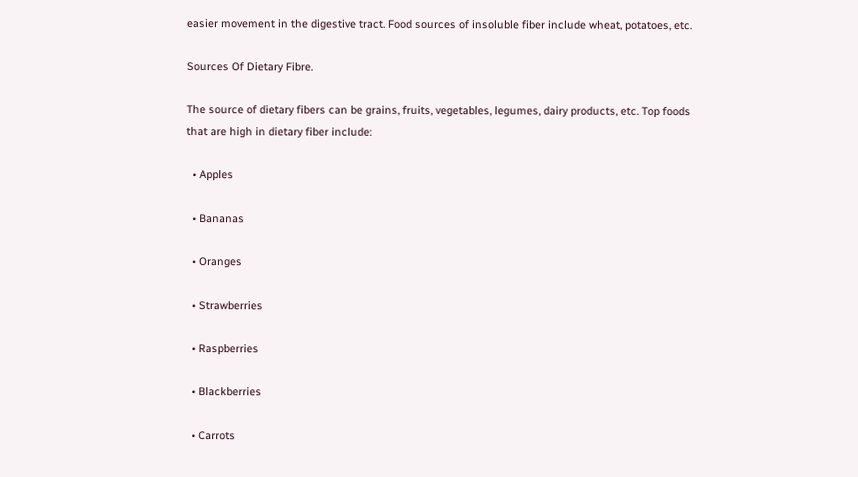easier movement in the digestive tract. Food sources of insoluble fiber include wheat, potatoes, etc.

Sources Of Dietary Fibre.

The source of dietary fibers can be grains, fruits, vegetables, legumes, dairy products, etc. Top foods that are high in dietary fiber include:

  • Apples

  • Bananas

  • Oranges

  • Strawberries

  • Raspberries

  • Blackberries

  • Carrots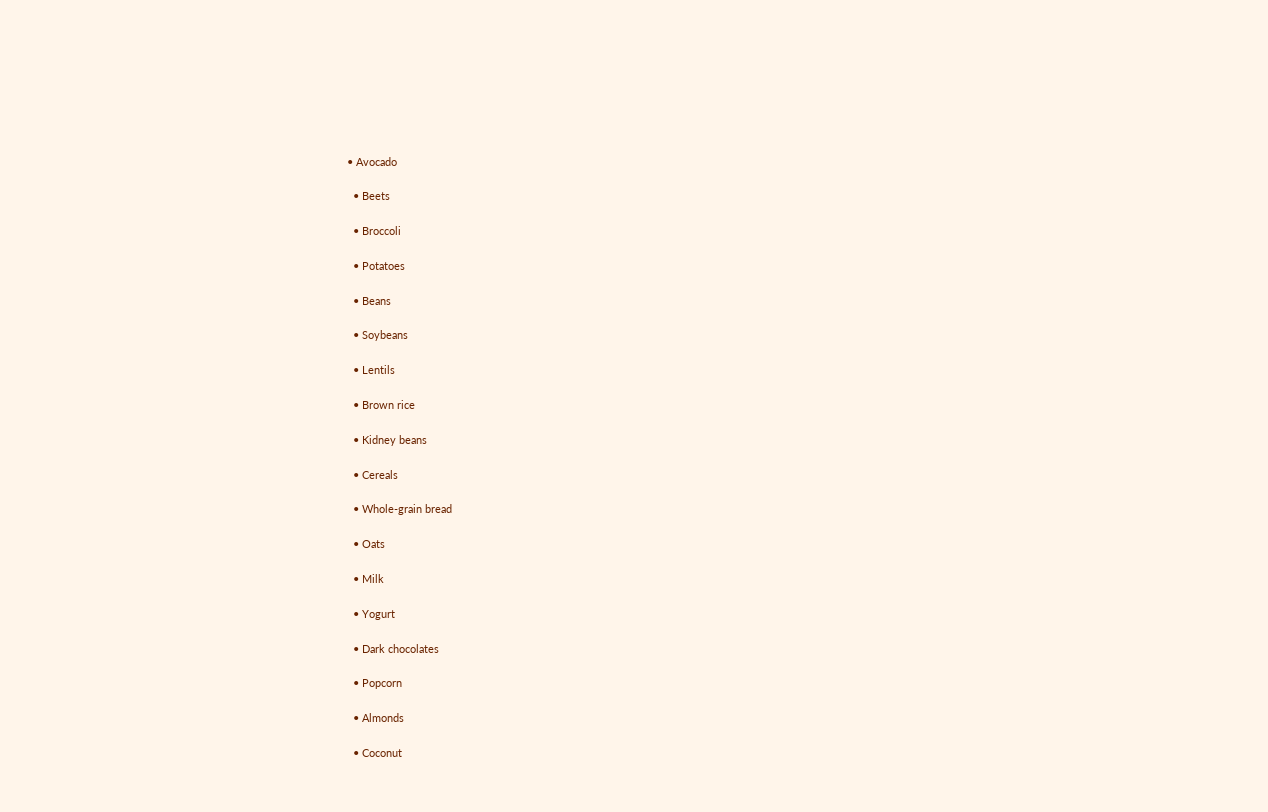• Avocado

  • Beets

  • Broccoli

  • Potatoes

  • Beans

  • Soybeans

  • Lentils

  • Brown rice

  • Kidney beans

  • Cereals

  • Whole-grain bread

  • Oats

  • Milk

  • Yogurt

  • Dark chocolates

  • Popcorn

  • Almonds

  • Coconut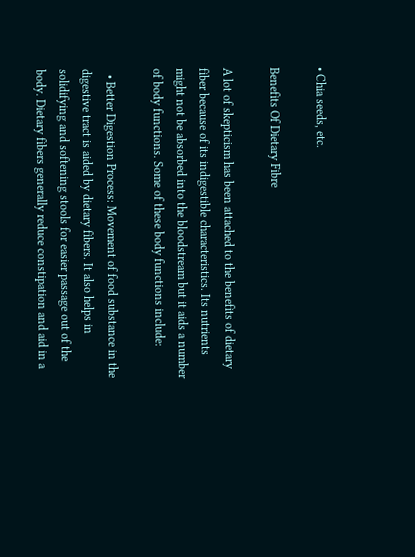• Chia seeds, etc.

Benefits Of Dietary Fibre

A lot of skepticism has been attached to the benefits of dietary fiber because of its indigestible characteristics. Its nutrients might not be absorbed into the bloodstream but it aids a number of body functions. Some of these body functions include:

  • Better Digestion Process: Movement of food substance in the digestive tract is aided by dietary fibers. It also helps in solidifying and softening stools for easier passage out of the body. Dietary fibers generally reduce constipation and aid in a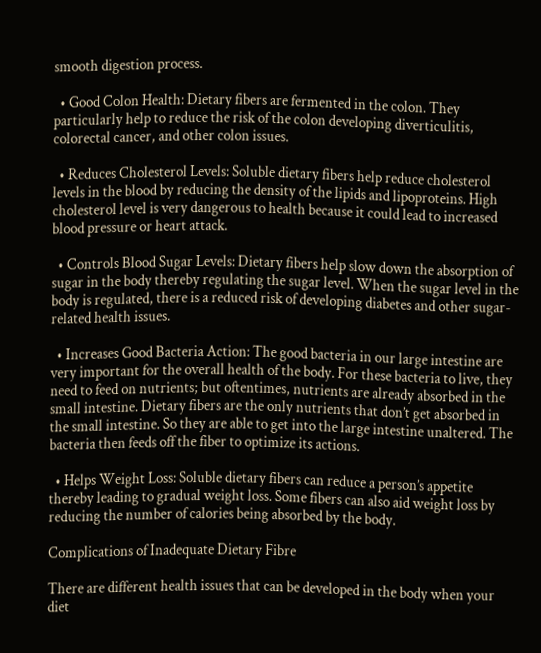smooth digestion process.

  • Good Colon Health: Dietary fibers are fermented in the colon. They particularly help to reduce the risk of the colon developing diverticulitis, colorectal cancer, and other colon issues.

  • Reduces Cholesterol Levels: Soluble dietary fibers help reduce cholesterol levels in the blood by reducing the density of the lipids and lipoproteins. High cholesterol level is very dangerous to health because it could lead to increased blood pressure or heart attack.

  • Controls Blood Sugar Levels: Dietary fibers help slow down the absorption of sugar in the body thereby regulating the sugar level. When the sugar level in the body is regulated, there is a reduced risk of developing diabetes and other sugar-related health issues.

  • Increases Good Bacteria Action: The good bacteria in our large intestine are very important for the overall health of the body. For these bacteria to live, they need to feed on nutrients; but oftentimes, nutrients are already absorbed in the small intestine. Dietary fibers are the only nutrients that don’t get absorbed in the small intestine. So they are able to get into the large intestine unaltered. The bacteria then feeds off the fiber to optimize its actions.

  • Helps Weight Loss: Soluble dietary fibers can reduce a person’s appetite thereby leading to gradual weight loss. Some fibers can also aid weight loss by reducing the number of calories being absorbed by the body.

Complications of Inadequate Dietary Fibre

There are different health issues that can be developed in the body when your diet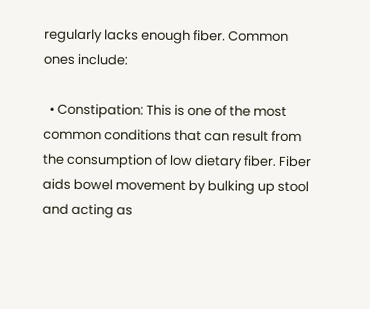regularly lacks enough fiber. Common ones include:

  • Constipation: This is one of the most common conditions that can result from the consumption of low dietary fiber. Fiber aids bowel movement by bulking up stool and acting as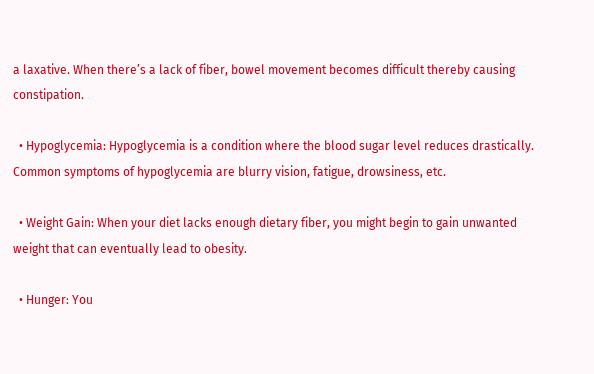a laxative. When there’s a lack of fiber, bowel movement becomes difficult thereby causing constipation.

  • Hypoglycemia: Hypoglycemia is a condition where the blood sugar level reduces drastically. Common symptoms of hypoglycemia are blurry vision, fatigue, drowsiness, etc.

  • Weight Gain: When your diet lacks enough dietary fiber, you might begin to gain unwanted weight that can eventually lead to obesity.

  • Hunger: You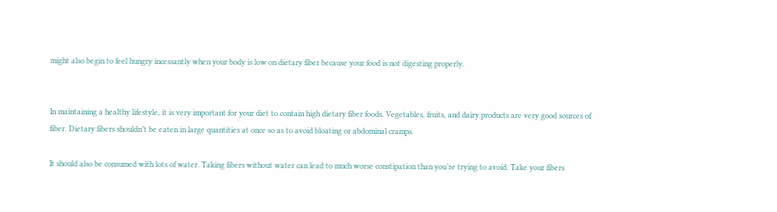might also begin to feel hungry incessantly when your body is low on dietary fiber because your food is not digesting properly.


In maintaining a healthy lifestyle, it is very important for your diet to contain high dietary fiber foods. Vegetables, fruits, and dairy products are very good sources of fiber. Dietary fibers shouldn’t be eaten in large quantities at once so as to avoid bloating or abdominal cramps.

It should also be consumed with lots of water. Taking fibers without water can lead to much worse constipation than you’re trying to avoid. Take your fibers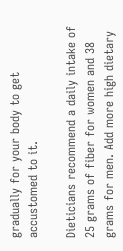gradually for your body to get accustomed to it.

Dieticians recommend a daily intake of 25 grams of fiber for women and 38 grams for men. Add more high dietary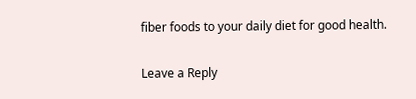fiber foods to your daily diet for good health.

Leave a Reply